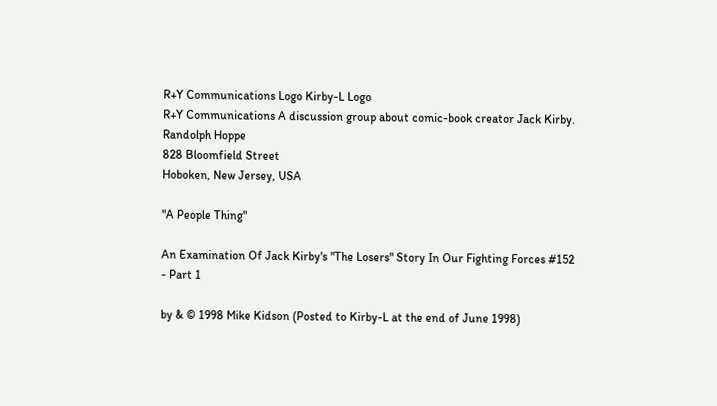R+Y Communications Logo Kirby-L Logo
R+Y Communications A discussion group about comic-book creator Jack Kirby.
Randolph Hoppe
828 Bloomfield Street
Hoboken, New Jersey, USA

"A People Thing"

An Examination Of Jack Kirby's "The Losers" Story In Our Fighting Forces #152 - Part 1

by & © 1998 Mike Kidson (Posted to Kirby-L at the end of June 1998)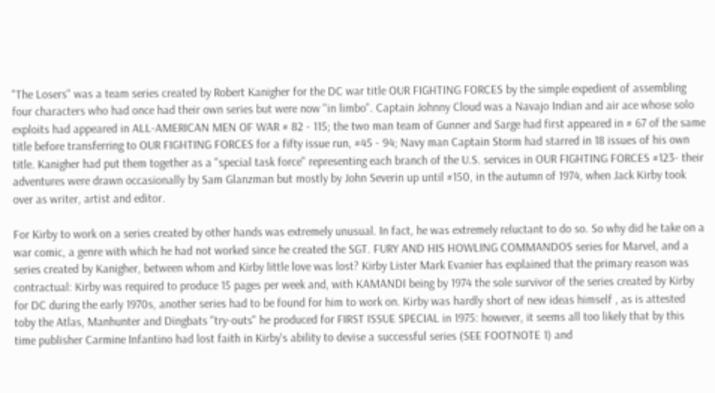"The Losers" was a team series created by Robert Kanigher for the DC war title OUR FIGHTING FORCES by the simple expedient of assembling four characters who had once had their own series but were now "in limbo". Captain Johnny Cloud was a Navajo Indian and air ace whose solo exploits had appeared in ALL-AMERICAN MEN OF WAR # 82 - 115; the two man team of Gunner and Sarge had first appeared in # 67 of the same title before transferring to OUR FIGHTING FORCES for a fifty issue run, #45 - 94; Navy man Captain Storm had starred in 18 issues of his own title. Kanigher had put them together as a "special task force" representing each branch of the U.S. services in OUR FIGHTING FORCES #123- their adventures were drawn occasionally by Sam Glanzman but mostly by John Severin up until #150, in the autumn of 1974, when Jack Kirby took over as writer, artist and editor.

For Kirby to work on a series created by other hands was extremely unusual. In fact, he was extremely reluctant to do so. So why did he take on a war comic, a genre with which he had not worked since he created the SGT. FURY AND HIS HOWLING COMMANDOS series for Marvel, and a series created by Kanigher, between whom and Kirby little love was lost? Kirby Lister Mark Evanier has explained that the primary reason was contractual: Kirby was required to produce 15 pages per week and, with KAMANDI being by 1974 the sole survivor of the series created by Kirby for DC during the early 1970s, another series had to be found for him to work on. Kirby was hardly short of new ideas himself , as is attested toby the Atlas, Manhunter and Dingbats "try-outs" he produced for FIRST ISSUE SPECIAL in 1975: however, it seems all too likely that by this time publisher Carmine Infantino had lost faith in Kirby's ability to devise a successful series (SEE FOOTNOTE 1) and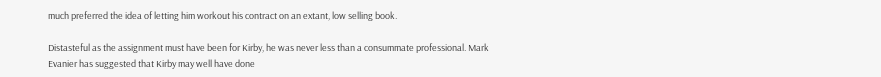much preferred the idea of letting him workout his contract on an extant, low selling book.

Distasteful as the assignment must have been for Kirby, he was never less than a consummate professional. Mark Evanier has suggested that Kirby may well have done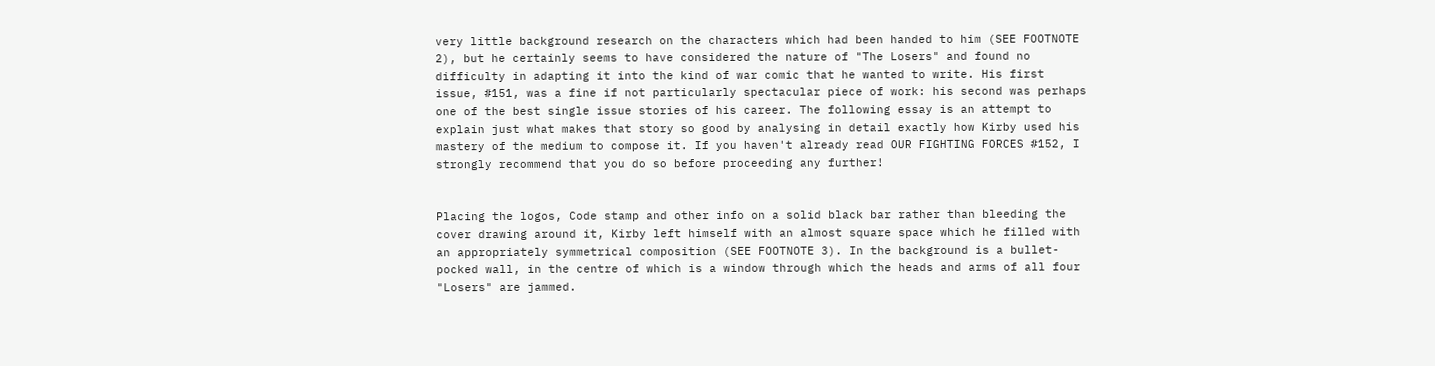very little background research on the characters which had been handed to him (SEE FOOTNOTE 2), but he certainly seems to have considered the nature of "The Losers" and found no difficulty in adapting it into the kind of war comic that he wanted to write. His first issue, #151, was a fine if not particularly spectacular piece of work: his second was perhaps one of the best single issue stories of his career. The following essay is an attempt to explain just what makes that story so good by analysing in detail exactly how Kirby used his mastery of the medium to compose it. If you haven't already read OUR FIGHTING FORCES #152, I strongly recommend that you do so before proceeding any further!


Placing the logos, Code stamp and other info on a solid black bar rather than bleeding the cover drawing around it, Kirby left himself with an almost square space which he filled with an appropriately symmetrical composition (SEE FOOTNOTE 3). In the background is a bullet-pocked wall, in the centre of which is a window through which the heads and arms of all four "Losers" are jammed.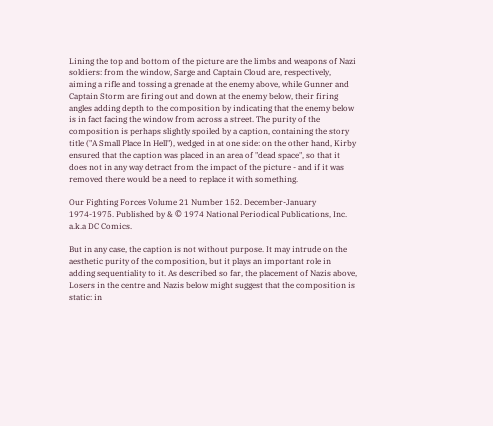Lining the top and bottom of the picture are the limbs and weapons of Nazi soldiers: from the window, Sarge and Captain Cloud are, respectively, aiming a rifle and tossing a grenade at the enemy above, while Gunner and Captain Storm are firing out and down at the enemy below, their firing angles adding depth to the composition by indicating that the enemy below is in fact facing the window from across a street. The purity of the composition is perhaps slightly spoiled by a caption, containing the story title ("A Small Place In Hell"), wedged in at one side: on the other hand, Kirby ensured that the caption was placed in an area of "dead space", so that it does not in any way detract from the impact of the picture - and if it was removed there would be a need to replace it with something.

Our Fighting Forces Volume 21 Number 152. December-January 1974-1975. Published by & © 1974 National Periodical Publications, Inc. a.k.a DC Comics.

But in any case, the caption is not without purpose. It may intrude on the aesthetic purity of the composition, but it plays an important role in adding sequentiality to it. As described so far, the placement of Nazis above, Losers in the centre and Nazis below might suggest that the composition is static: in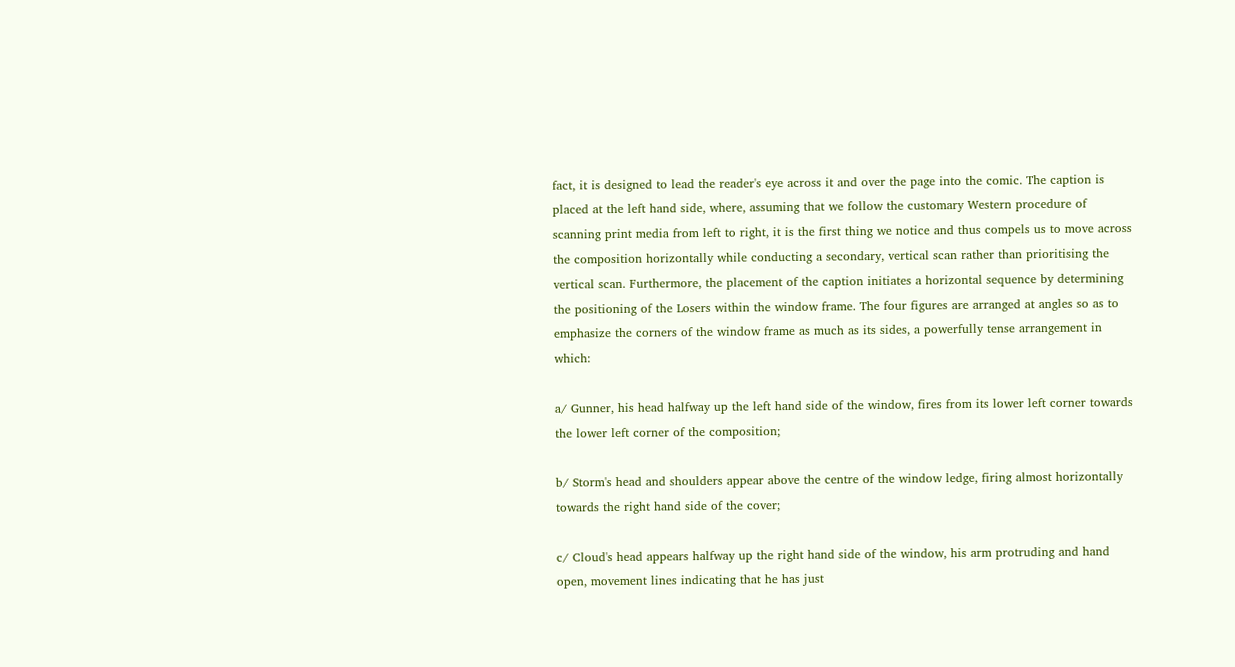fact, it is designed to lead the reader's eye across it and over the page into the comic. The caption is placed at the left hand side, where, assuming that we follow the customary Western procedure of scanning print media from left to right, it is the first thing we notice and thus compels us to move across the composition horizontally while conducting a secondary, vertical scan rather than prioritising the vertical scan. Furthermore, the placement of the caption initiates a horizontal sequence by determining the positioning of the Losers within the window frame. The four figures are arranged at angles so as to emphasize the corners of the window frame as much as its sides, a powerfully tense arrangement in which:

a/ Gunner, his head halfway up the left hand side of the window, fires from its lower left corner towards the lower left corner of the composition;

b/ Storm's head and shoulders appear above the centre of the window ledge, firing almost horizontally towards the right hand side of the cover;

c/ Cloud's head appears halfway up the right hand side of the window, his arm protruding and hand open, movement lines indicating that he has just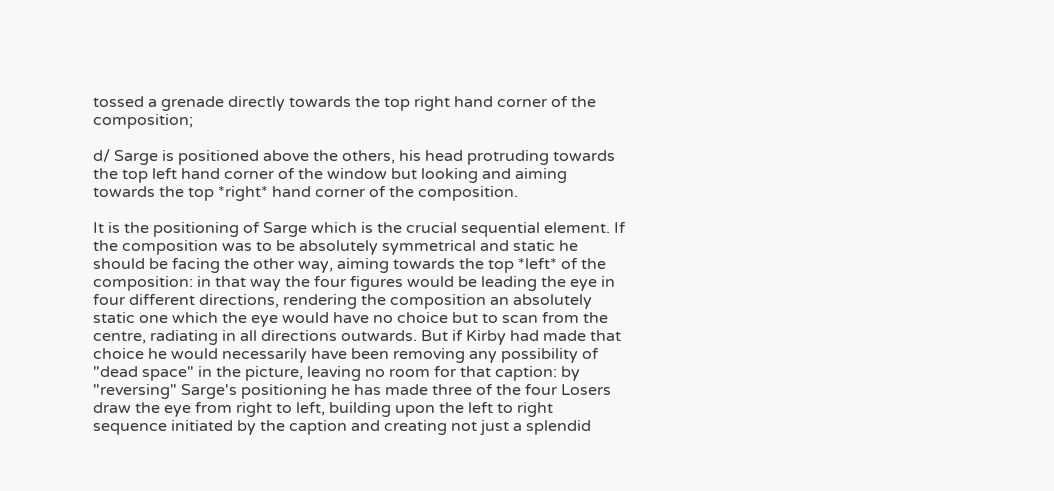tossed a grenade directly towards the top right hand corner of the composition;

d/ Sarge is positioned above the others, his head protruding towards the top left hand corner of the window but looking and aiming towards the top *right* hand corner of the composition.

It is the positioning of Sarge which is the crucial sequential element. If the composition was to be absolutely symmetrical and static he should be facing the other way, aiming towards the top *left* of the composition: in that way the four figures would be leading the eye in four different directions, rendering the composition an absolutely static one which the eye would have no choice but to scan from the centre, radiating in all directions outwards. But if Kirby had made that choice he would necessarily have been removing any possibility of "dead space" in the picture, leaving no room for that caption: by "reversing" Sarge's positioning he has made three of the four Losers draw the eye from right to left, building upon the left to right sequence initiated by the caption and creating not just a splendid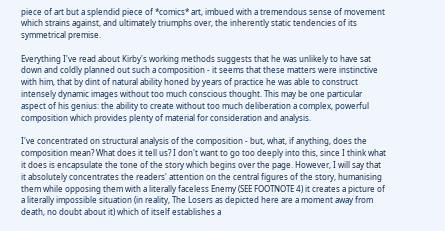piece of art but a splendid piece of *comics* art, imbued with a tremendous sense of movement which strains against, and ultimately triumphs over, the inherently static tendencies of its symmetrical premise.

Everything I've read about Kirby's working methods suggests that he was unlikely to have sat down and coldly planned out such a composition - it seems that these matters were instinctive with him, that by dint of natural ability honed by years of practice he was able to construct intensely dynamic images without too much conscious thought. This may be one particular aspect of his genius: the ability to create without too much deliberation a complex, powerful composition which provides plenty of material for consideration and analysis.

I've concentrated on structural analysis of the composition - but, what, if anything, does the composition mean? What does it tell us? I don't want to go too deeply into this, since I think what it does is encapsulate the tone of the story which begins over the page. However, I will say that it absolutely concentrates the readers' attention on the central figures of the story, humanising them while opposing them with a literally faceless Enemy (SEE FOOTNOTE 4) it creates a picture of a literally impossible situation (in reality, The Losers as depicted here are a moment away from death, no doubt about it) which of itself establishes a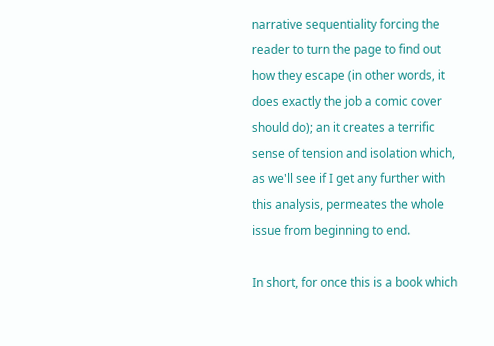narrative sequentiality forcing the reader to turn the page to find out how they escape (in other words, it does exactly the job a comic cover should do); an it creates a terrific sense of tension and isolation which, as we'll see if I get any further with this analysis, permeates the whole issue from beginning to end.

In short, for once this is a book which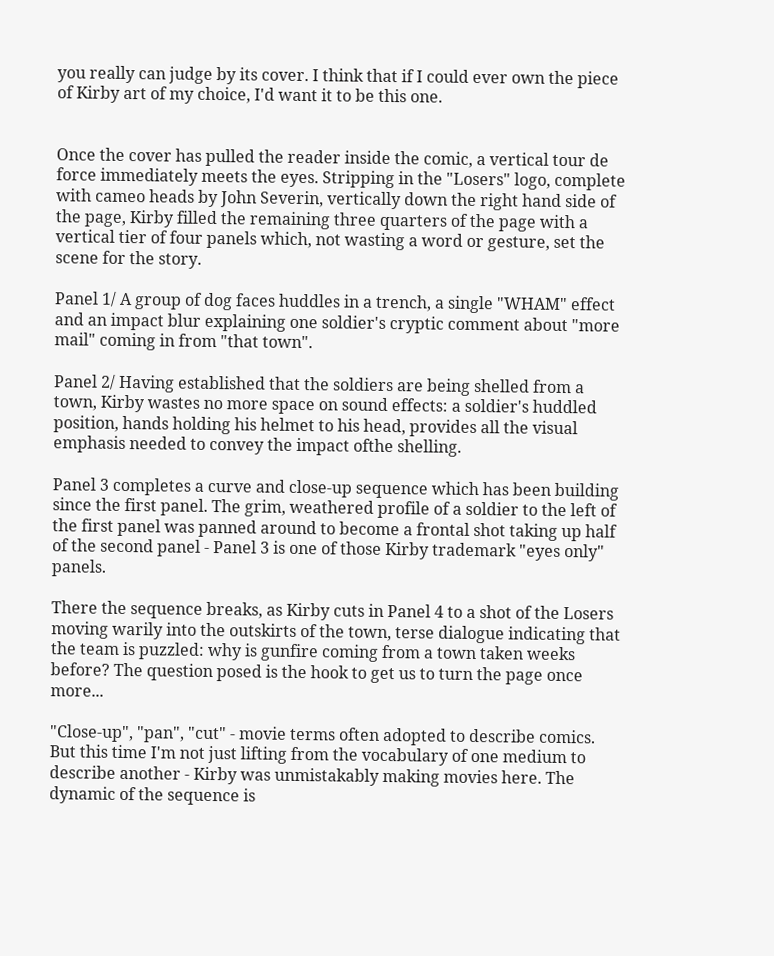you really can judge by its cover. I think that if I could ever own the piece of Kirby art of my choice, I'd want it to be this one.


Once the cover has pulled the reader inside the comic, a vertical tour de force immediately meets the eyes. Stripping in the "Losers" logo, complete with cameo heads by John Severin, vertically down the right hand side of the page, Kirby filled the remaining three quarters of the page with a vertical tier of four panels which, not wasting a word or gesture, set the scene for the story.

Panel 1/ A group of dog faces huddles in a trench, a single "WHAM" effect and an impact blur explaining one soldier's cryptic comment about "more mail" coming in from "that town".

Panel 2/ Having established that the soldiers are being shelled from a town, Kirby wastes no more space on sound effects: a soldier's huddled position, hands holding his helmet to his head, provides all the visual emphasis needed to convey the impact ofthe shelling.

Panel 3 completes a curve and close-up sequence which has been building since the first panel. The grim, weathered profile of a soldier to the left of the first panel was panned around to become a frontal shot taking up half of the second panel - Panel 3 is one of those Kirby trademark "eyes only" panels.

There the sequence breaks, as Kirby cuts in Panel 4 to a shot of the Losers moving warily into the outskirts of the town, terse dialogue indicating that the team is puzzled: why is gunfire coming from a town taken weeks before? The question posed is the hook to get us to turn the page once more...

"Close-up", "pan", "cut" - movie terms often adopted to describe comics. But this time I'm not just lifting from the vocabulary of one medium to describe another - Kirby was unmistakably making movies here. The dynamic of the sequence is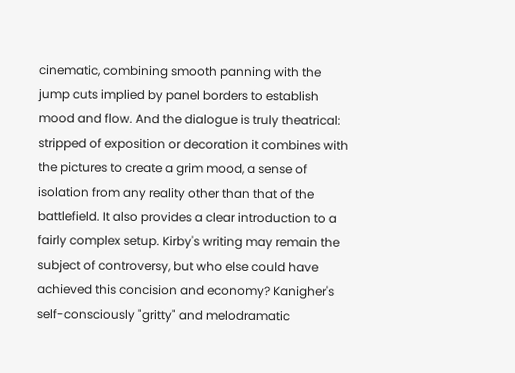cinematic, combining smooth panning with the jump cuts implied by panel borders to establish mood and flow. And the dialogue is truly theatrical: stripped of exposition or decoration it combines with the pictures to create a grim mood, a sense of isolation from any reality other than that of the battlefield. It also provides a clear introduction to a fairly complex setup. Kirby's writing may remain the subject of controversy, but who else could have achieved this concision and economy? Kanigher's self-consciously "gritty" and melodramatic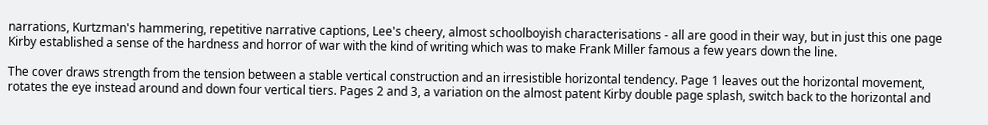narrations, Kurtzman's hammering, repetitive narrative captions, Lee's cheery, almost schoolboyish characterisations - all are good in their way, but in just this one page Kirby established a sense of the hardness and horror of war with the kind of writing which was to make Frank Miller famous a few years down the line.

The cover draws strength from the tension between a stable vertical construction and an irresistible horizontal tendency. Page 1 leaves out the horizontal movement, rotates the eye instead around and down four vertical tiers. Pages 2 and 3, a variation on the almost patent Kirby double page splash, switch back to the horizontal and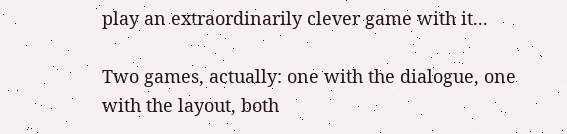play an extraordinarily clever game with it...

Two games, actually: one with the dialogue, one with the layout, both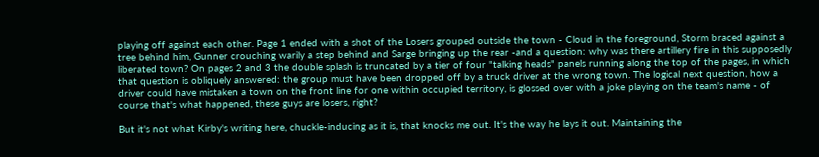playing off against each other. Page 1 ended with a shot of the Losers grouped outside the town - Cloud in the foreground, Storm braced against a tree behind him, Gunner crouching warily a step behind and Sarge bringing up the rear -and a question: why was there artillery fire in this supposedly liberated town? On pages 2 and 3 the double splash is truncated by a tier of four "talking heads" panels running along the top of the pages, in which that question is obliquely answered: the group must have been dropped off by a truck driver at the wrong town. The logical next question, how a driver could have mistaken a town on the front line for one within occupied territory, is glossed over with a joke playing on the team's name - of course that's what happened, these guys are losers, right?

But it's not what Kirby's writing here, chuckle-inducing as it is, that knocks me out. It's the way he lays it out. Maintaining the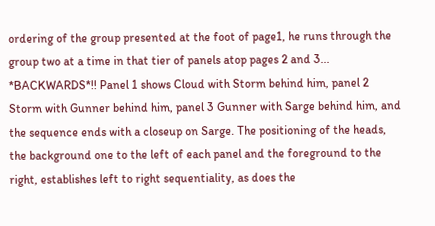ordering of the group presented at the foot of page1, he runs through the group two at a time in that tier of panels atop pages 2 and 3... *BACKWARDS*!! Panel 1 shows Cloud with Storm behind him, panel 2 Storm with Gunner behind him, panel 3 Gunner with Sarge behind him, and the sequence ends with a closeup on Sarge. The positioning of the heads, the background one to the left of each panel and the foreground to the right, establishes left to right sequentiality, as does the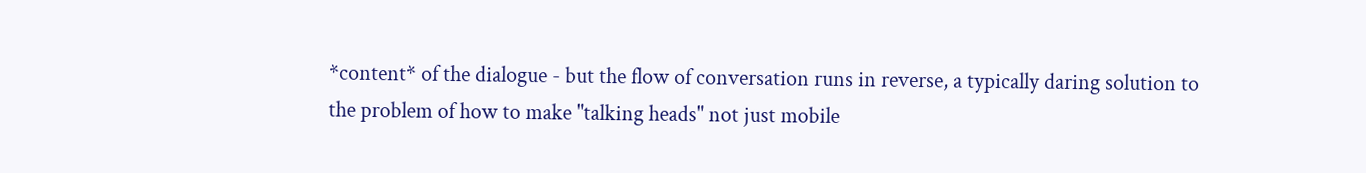*content* of the dialogue - but the flow of conversation runs in reverse, a typically daring solution to the problem of how to make "talking heads" not just mobile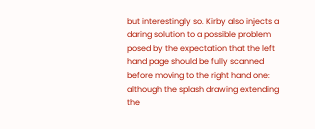but interestingly so. Kirby also injects a daring solution to a possible problem posed by the expectation that the left hand page should be fully scanned before moving to the right hand one: although the splash drawing extending the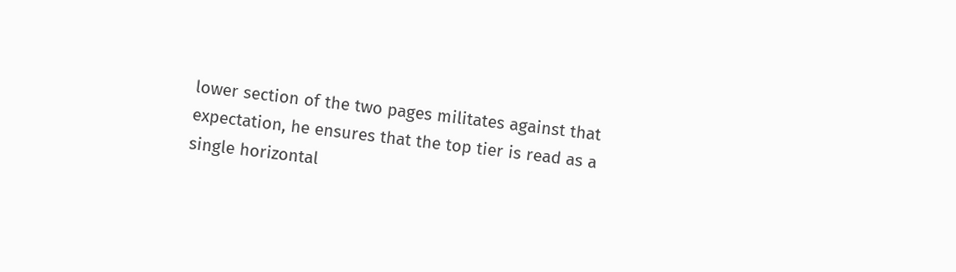lower section of the two pages militates against that expectation, he ensures that the top tier is read as a single horizontal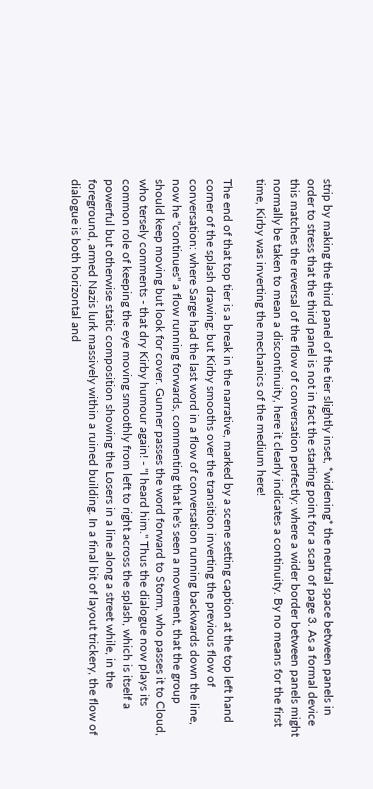strip by making the third panel of the tier slightly inset, *widening* the neutral space between panels in order to stress that the third panel is not in fact the starting point for a scan of page 3. As a formal device this matches the reversal of the flow of conversation perfectly: where a wider border between panels might normally be taken to mean a discontinuity, here it clearly indicates a continuity. By no means for the first time, Kirby was inverting the mechanics of the medium here!

The end of that top tier is a break in the narrative, marked by a scene setting caption at the top left hand corner of the splash drawing: but Kirby smooths over the transition inverting the previous flow of conversation: where Sarge had the last word in a flow of conversation running backwards down the line, now he "continues" a flow running forwards, commenting that he's seen a movement, that the group should keep moving but look for cover. Gunner passes the word forward to Storm, who passes it to Cloud, who tersely comments - that dry Kirby humour again! - "I heard him." Thus the dialogue now plays its common role of keeping the eye moving smoothly from left to right across the splash, which is itself a powerful but otherwise static composition showing the Losers in a line along a street while, in the foreground, armed Nazis lurk massively within a ruined building. In a final bit of layout trickery, the flow of dialogue is both horizontal and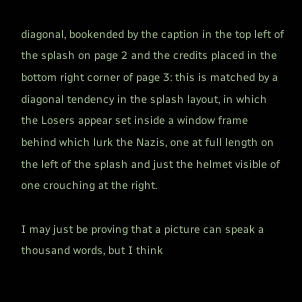diagonal, bookended by the caption in the top left of the splash on page 2 and the credits placed in the bottom right corner of page 3: this is matched by a diagonal tendency in the splash layout, in which the Losers appear set inside a window frame behind which lurk the Nazis, one at full length on the left of the splash and just the helmet visible of one crouching at the right.

I may just be proving that a picture can speak a thousand words, but I think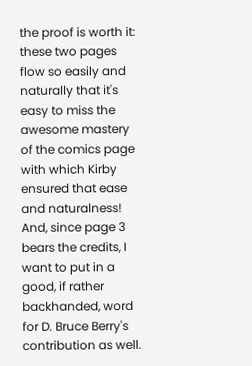the proof is worth it: these two pages flow so easily and naturally that it's easy to miss the awesome mastery of the comics page with which Kirby ensured that ease and naturalness! And, since page 3 bears the credits, I want to put in a good, if rather backhanded, word for D. Bruce Berry's contribution as well.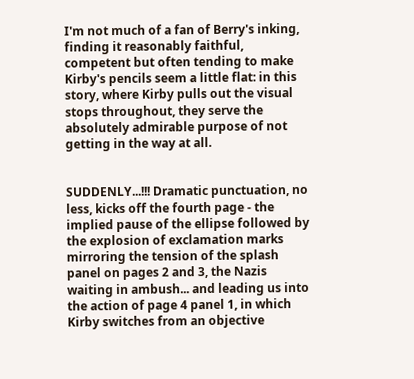I'm not much of a fan of Berry's inking, finding it reasonably faithful, competent but often tending to make Kirby's pencils seem a little flat: in this story, where Kirby pulls out the visual stops throughout, they serve the absolutely admirable purpose of not getting in the way at all.


SUDDENLY...!!! Dramatic punctuation, no less, kicks off the fourth page - the implied pause of the ellipse followed by the explosion of exclamation marks mirroring the tension of the splash panel on pages 2 and 3, the Nazis waiting in ambush... and leading us into the action of page 4 panel 1, in which Kirby switches from an objective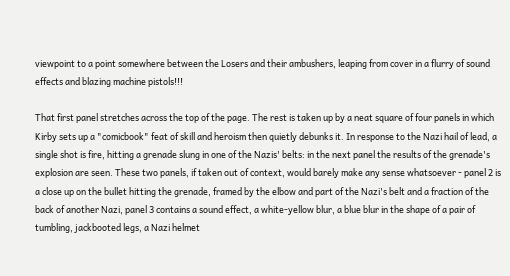viewpoint to a point somewhere between the Losers and their ambushers, leaping from cover in a flurry of sound effects and blazing machine pistols!!!

That first panel stretches across the top of the page. The rest is taken up by a neat square of four panels in which Kirby sets up a "comicbook" feat of skill and heroism then quietly debunks it. In response to the Nazi hail of lead, a single shot is fire, hitting a grenade slung in one of the Nazis' belts: in the next panel the results of the grenade's explosion are seen. These two panels, if taken out of context, would barely make any sense whatsoever - panel 2 is a close up on the bullet hitting the grenade, framed by the elbow and part of the Nazi's belt and a fraction of the back of another Nazi, panel 3 contains a sound effect, a white-yellow blur, a blue blur in the shape of a pair of tumbling, jackbooted legs, a Nazi helmet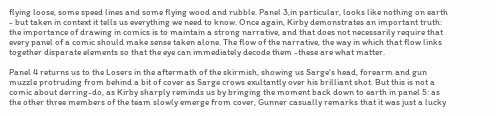flying loose, some speed lines and some flying wood and rubble. Panel 3,in particular, looks like nothing on earth - but taken in context it tells us everything we need to know. Once again, Kirby demonstrates an important truth: the importance of drawing in comics is to maintain a strong narrative, and that does not necessarily require that every panel of a comic should make sense taken alone. The flow of the narrative, the way in which that flow links together disparate elements so that the eye can immediately decode them -these are what matter.

Panel 4 returns us to the Losers in the aftermath of the skirmish, showing us Sarge's head, forearm and gun muzzle protruding from behind a bit of cover as Sarge crows exultantly over his brilliant shot. But this is not a comic about derring-do, as Kirby sharply reminds us by bringing the moment back down to earth in panel 5: as the other three members of the team slowly emerge from cover, Gunner casually remarks that it was just a lucky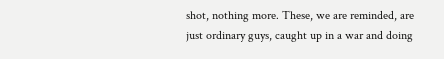shot, nothing more. These, we are reminded, are just ordinary guys, caught up in a war and doing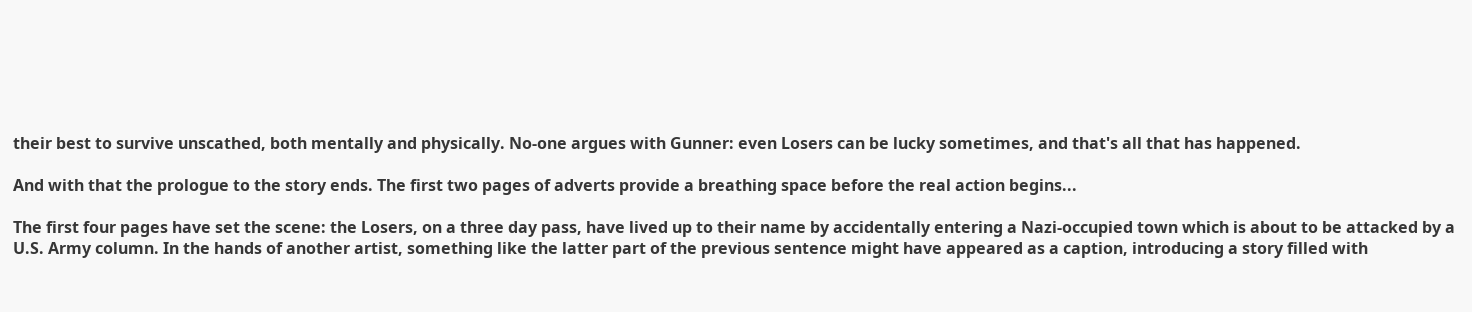their best to survive unscathed, both mentally and physically. No-one argues with Gunner: even Losers can be lucky sometimes, and that's all that has happened.

And with that the prologue to the story ends. The first two pages of adverts provide a breathing space before the real action begins...

The first four pages have set the scene: the Losers, on a three day pass, have lived up to their name by accidentally entering a Nazi-occupied town which is about to be attacked by a U.S. Army column. In the hands of another artist, something like the latter part of the previous sentence might have appeared as a caption, introducing a story filled with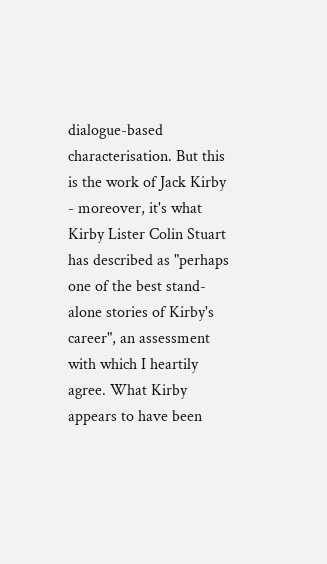dialogue-based characterisation. But this is the work of Jack Kirby - moreover, it's what Kirby Lister Colin Stuart has described as "perhaps one of the best stand-alone stories of Kirby's career", an assessment with which I heartily agree. What Kirby appears to have been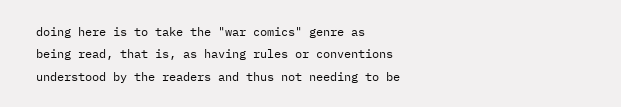doing here is to take the "war comics" genre as being read, that is, as having rules or conventions understood by the readers and thus not needing to be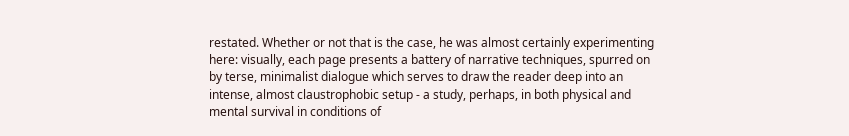restated. Whether or not that is the case, he was almost certainly experimenting here: visually, each page presents a battery of narrative techniques, spurred on by terse, minimalist dialogue which serves to draw the reader deep into an intense, almost claustrophobic setup - a study, perhaps, in both physical and mental survival in conditions of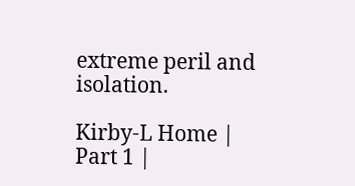extreme peril and isolation.

Kirby-L Home | Part 1 |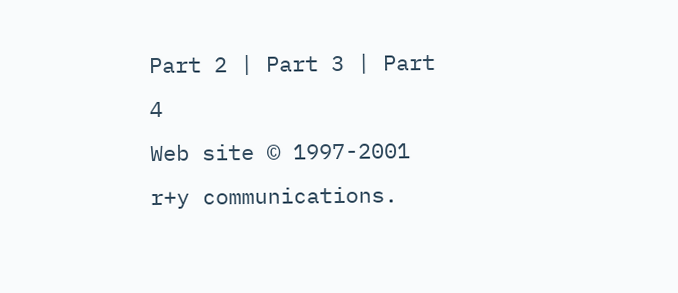Part 2 | Part 3 | Part 4
Web site © 1997-2001 r+y communications.